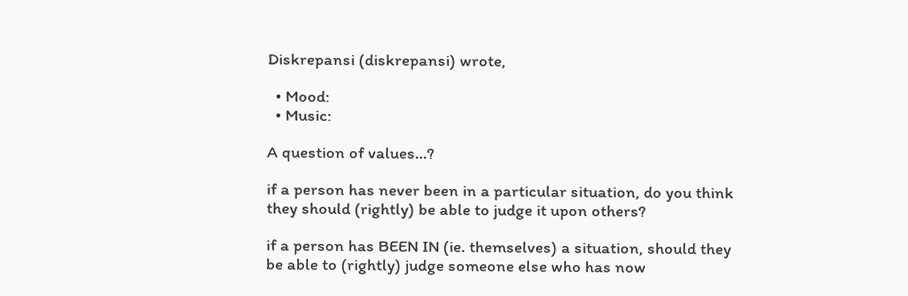Diskrepansi (diskrepansi) wrote,

  • Mood:
  • Music:

A question of values...?

if a person has never been in a particular situation, do you think they should (rightly) be able to judge it upon others?

if a person has BEEN IN (ie. themselves) a situation, should they be able to (rightly) judge someone else who has now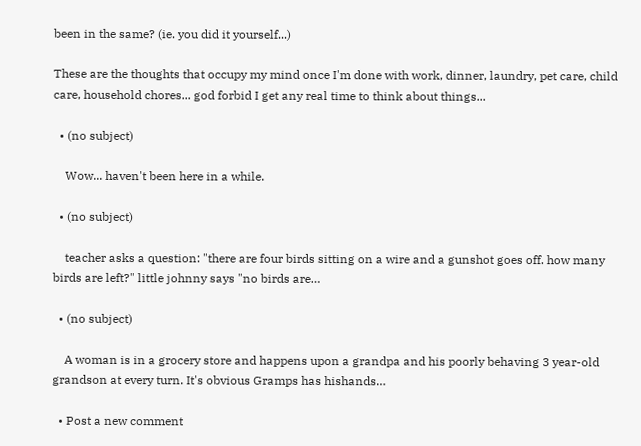been in the same? (ie. you did it yourself...)

These are the thoughts that occupy my mind once I'm done with work, dinner, laundry, pet care, child care, household chores... god forbid I get any real time to think about things...

  • (no subject)

    Wow... haven't been here in a while.

  • (no subject)

    teacher asks a question: "there are four birds sitting on a wire and a gunshot goes off. how many birds are left?" little johnny says "no birds are…

  • (no subject)

    A woman is in a grocery store and happens upon a grandpa and his poorly behaving 3 year-old grandson at every turn. It's obvious Gramps has hishands…

  • Post a new comment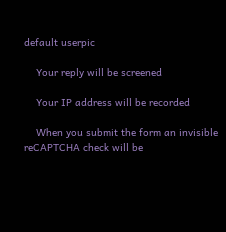default userpic

    Your reply will be screened

    Your IP address will be recorded

    When you submit the form an invisible reCAPTCHA check will be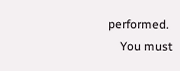performed.
    You must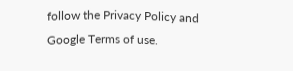follow the Privacy Policy and Google Terms of use.